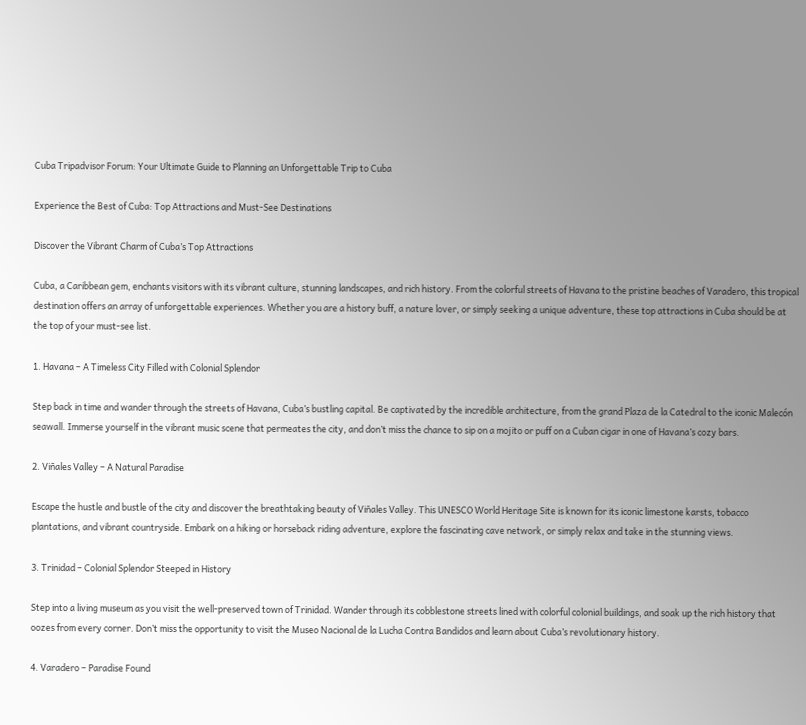Cuba Tripadvisor Forum: Your Ultimate Guide to Planning an Unforgettable Trip to Cuba

Experience the Best of Cuba: Top Attractions and Must-See Destinations

Discover the Vibrant Charm of Cuba’s Top Attractions

Cuba, a Caribbean gem, enchants visitors with its vibrant culture, stunning landscapes, and rich history. From the colorful streets of Havana to the pristine beaches of Varadero, this tropical destination offers an array of unforgettable experiences. Whether you are a history buff, a nature lover, or simply seeking a unique adventure, these top attractions in Cuba should be at the top of your must-see list.

1. Havana – A Timeless City Filled with Colonial Splendor

Step back in time and wander through the streets of Havana, Cuba’s bustling capital. Be captivated by the incredible architecture, from the grand Plaza de la Catedral to the iconic Malecón seawall. Immerse yourself in the vibrant music scene that permeates the city, and don’t miss the chance to sip on a mojito or puff on a Cuban cigar in one of Havana’s cozy bars.

2. Viñales Valley – A Natural Paradise

Escape the hustle and bustle of the city and discover the breathtaking beauty of Viñales Valley. This UNESCO World Heritage Site is known for its iconic limestone karsts, tobacco plantations, and vibrant countryside. Embark on a hiking or horseback riding adventure, explore the fascinating cave network, or simply relax and take in the stunning views.

3. Trinidad – Colonial Splendor Steeped in History

Step into a living museum as you visit the well-preserved town of Trinidad. Wander through its cobblestone streets lined with colorful colonial buildings, and soak up the rich history that oozes from every corner. Don’t miss the opportunity to visit the Museo Nacional de la Lucha Contra Bandidos and learn about Cuba’s revolutionary history.

4. Varadero – Paradise Found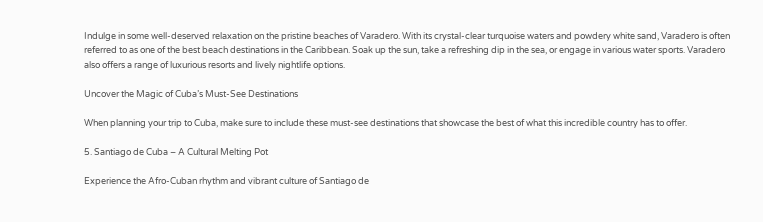Indulge in some well-deserved relaxation on the pristine beaches of Varadero. With its crystal-clear turquoise waters and powdery white sand, Varadero is often referred to as one of the best beach destinations in the Caribbean. Soak up the sun, take a refreshing dip in the sea, or engage in various water sports. Varadero also offers a range of luxurious resorts and lively nightlife options.

Uncover the Magic of Cuba’s Must-See Destinations

When planning your trip to Cuba, make sure to include these must-see destinations that showcase the best of what this incredible country has to offer.

5. Santiago de Cuba – A Cultural Melting Pot

Experience the Afro-Cuban rhythm and vibrant culture of Santiago de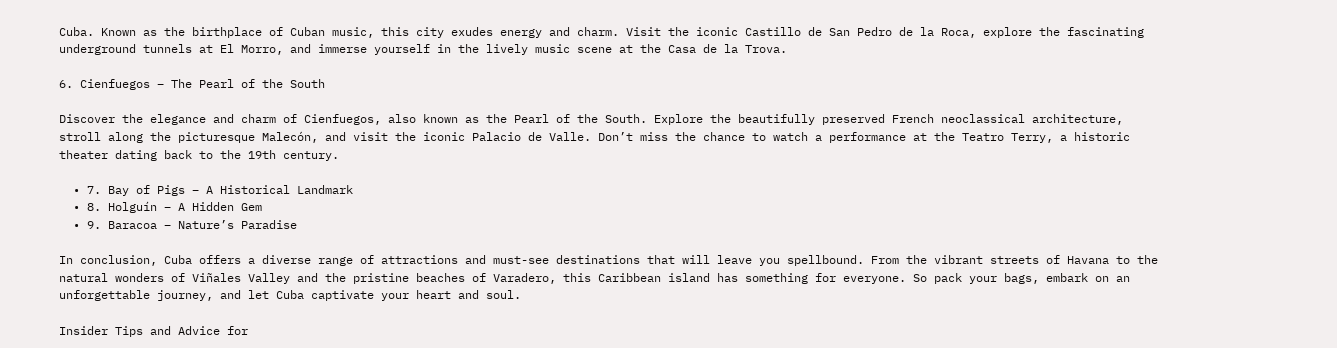Cuba. Known as the birthplace of Cuban music, this city exudes energy and charm. Visit the iconic Castillo de San Pedro de la Roca, explore the fascinating underground tunnels at El Morro, and immerse yourself in the lively music scene at the Casa de la Trova.

6. Cienfuegos – The Pearl of the South

Discover the elegance and charm of Cienfuegos, also known as the Pearl of the South. Explore the beautifully preserved French neoclassical architecture, stroll along the picturesque Malecón, and visit the iconic Palacio de Valle. Don’t miss the chance to watch a performance at the Teatro Terry, a historic theater dating back to the 19th century.

  • 7. Bay of Pigs – A Historical Landmark
  • 8. Holguín – A Hidden Gem
  • 9. Baracoa – Nature’s Paradise

In conclusion, Cuba offers a diverse range of attractions and must-see destinations that will leave you spellbound. From the vibrant streets of Havana to the natural wonders of Viñales Valley and the pristine beaches of Varadero, this Caribbean island has something for everyone. So pack your bags, embark on an unforgettable journey, and let Cuba captivate your heart and soul.

Insider Tips and Advice for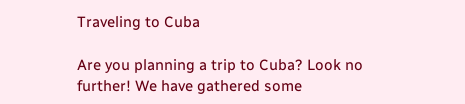Traveling to Cuba

Are you planning a trip to Cuba? Look no further! We have gathered some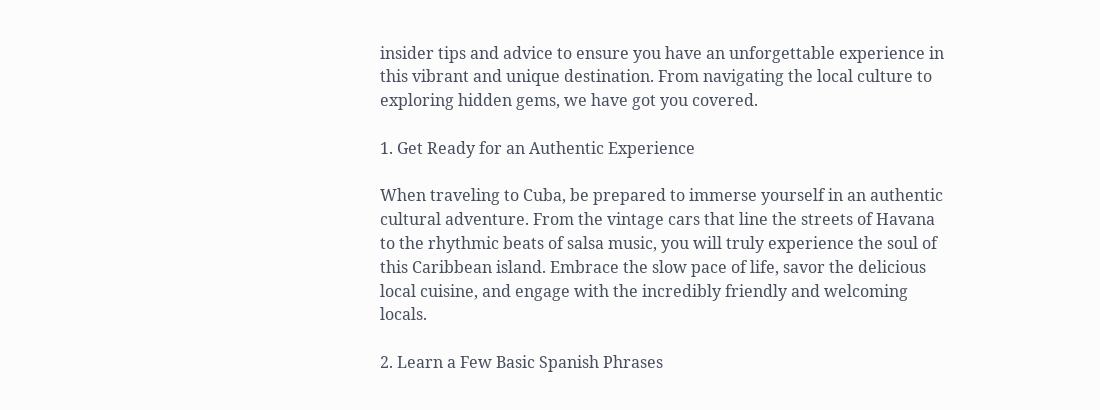insider tips and advice to ensure you have an unforgettable experience in this vibrant and unique destination. From navigating the local culture to exploring hidden gems, we have got you covered.

1. Get Ready for an Authentic Experience

When traveling to Cuba, be prepared to immerse yourself in an authentic cultural adventure. From the vintage cars that line the streets of Havana to the rhythmic beats of salsa music, you will truly experience the soul of this Caribbean island. Embrace the slow pace of life, savor the delicious local cuisine, and engage with the incredibly friendly and welcoming locals.

2. Learn a Few Basic Spanish Phrases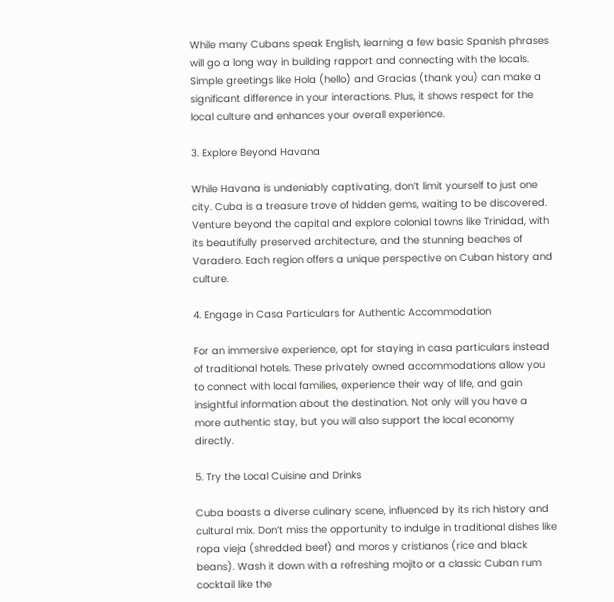While many Cubans speak English, learning a few basic Spanish phrases will go a long way in building rapport and connecting with the locals. Simple greetings like Hola (hello) and Gracias (thank you) can make a significant difference in your interactions. Plus, it shows respect for the local culture and enhances your overall experience.

3. Explore Beyond Havana

While Havana is undeniably captivating, don’t limit yourself to just one city. Cuba is a treasure trove of hidden gems, waiting to be discovered. Venture beyond the capital and explore colonial towns like Trinidad, with its beautifully preserved architecture, and the stunning beaches of Varadero. Each region offers a unique perspective on Cuban history and culture.

4. Engage in Casa Particulars for Authentic Accommodation

For an immersive experience, opt for staying in casa particulars instead of traditional hotels. These privately owned accommodations allow you to connect with local families, experience their way of life, and gain insightful information about the destination. Not only will you have a more authentic stay, but you will also support the local economy directly.

5. Try the Local Cuisine and Drinks

Cuba boasts a diverse culinary scene, influenced by its rich history and cultural mix. Don’t miss the opportunity to indulge in traditional dishes like ropa vieja (shredded beef) and moros y cristianos (rice and black beans). Wash it down with a refreshing mojito or a classic Cuban rum cocktail like the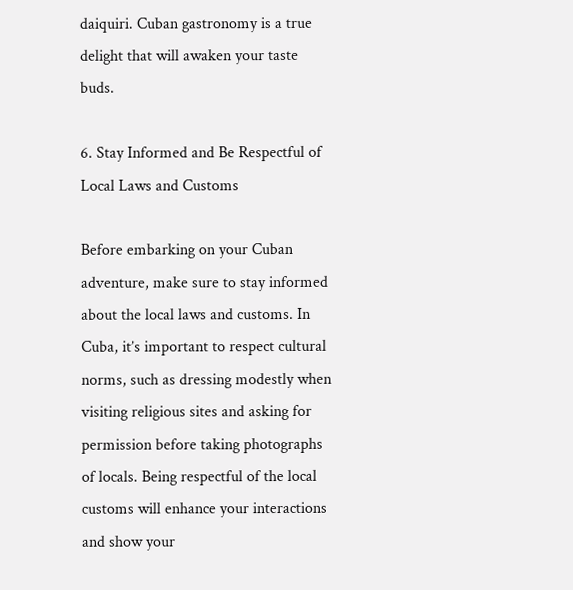daiquiri. Cuban gastronomy is a true delight that will awaken your taste buds.

6. Stay Informed and Be Respectful of Local Laws and Customs

Before embarking on your Cuban adventure, make sure to stay informed about the local laws and customs. In Cuba, it’s important to respect cultural norms, such as dressing modestly when visiting religious sites and asking for permission before taking photographs of locals. Being respectful of the local customs will enhance your interactions and show your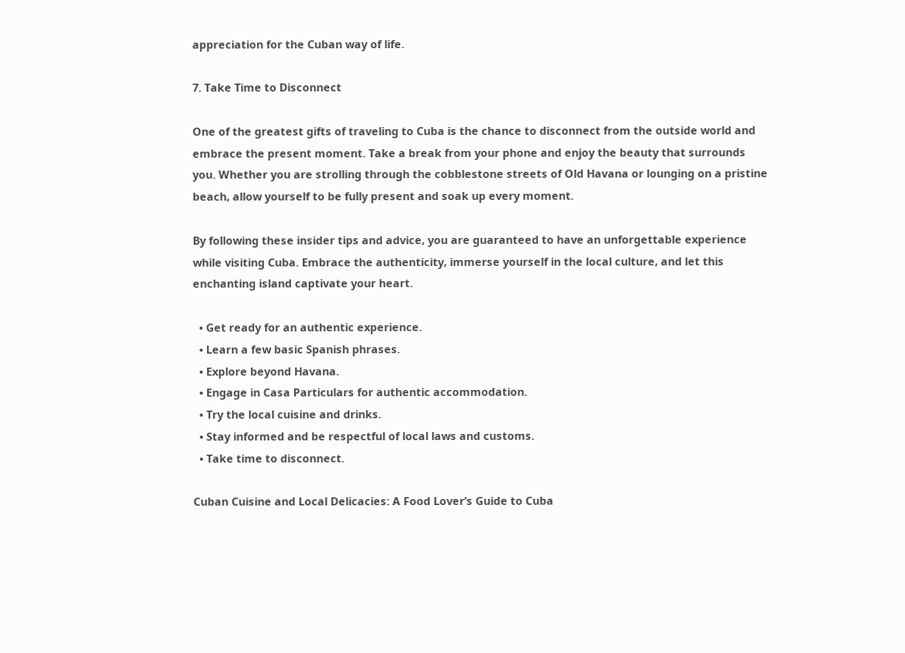appreciation for the Cuban way of life.

7. Take Time to Disconnect

One of the greatest gifts of traveling to Cuba is the chance to disconnect from the outside world and embrace the present moment. Take a break from your phone and enjoy the beauty that surrounds you. Whether you are strolling through the cobblestone streets of Old Havana or lounging on a pristine beach, allow yourself to be fully present and soak up every moment.

By following these insider tips and advice, you are guaranteed to have an unforgettable experience while visiting Cuba. Embrace the authenticity, immerse yourself in the local culture, and let this enchanting island captivate your heart.

  • Get ready for an authentic experience.
  • Learn a few basic Spanish phrases.
  • Explore beyond Havana.
  • Engage in Casa Particulars for authentic accommodation.
  • Try the local cuisine and drinks.
  • Stay informed and be respectful of local laws and customs.
  • Take time to disconnect.

Cuban Cuisine and Local Delicacies: A Food Lover’s Guide to Cuba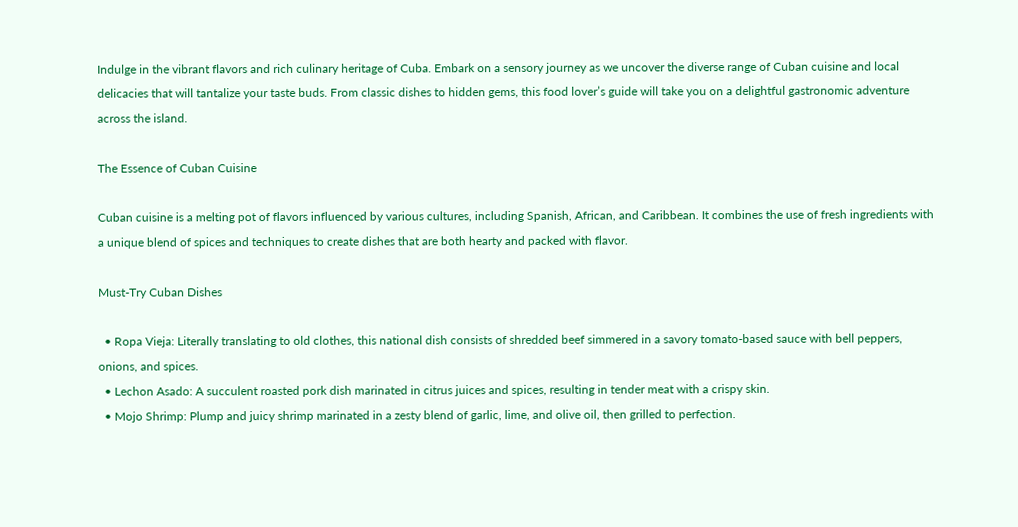Indulge in the vibrant flavors and rich culinary heritage of Cuba. Embark on a sensory journey as we uncover the diverse range of Cuban cuisine and local delicacies that will tantalize your taste buds. From classic dishes to hidden gems, this food lover’s guide will take you on a delightful gastronomic adventure across the island.

The Essence of Cuban Cuisine

Cuban cuisine is a melting pot of flavors influenced by various cultures, including Spanish, African, and Caribbean. It combines the use of fresh ingredients with a unique blend of spices and techniques to create dishes that are both hearty and packed with flavor.

Must-Try Cuban Dishes

  • Ropa Vieja: Literally translating to old clothes, this national dish consists of shredded beef simmered in a savory tomato-based sauce with bell peppers, onions, and spices.
  • Lechon Asado: A succulent roasted pork dish marinated in citrus juices and spices, resulting in tender meat with a crispy skin.
  • Mojo Shrimp: Plump and juicy shrimp marinated in a zesty blend of garlic, lime, and olive oil, then grilled to perfection.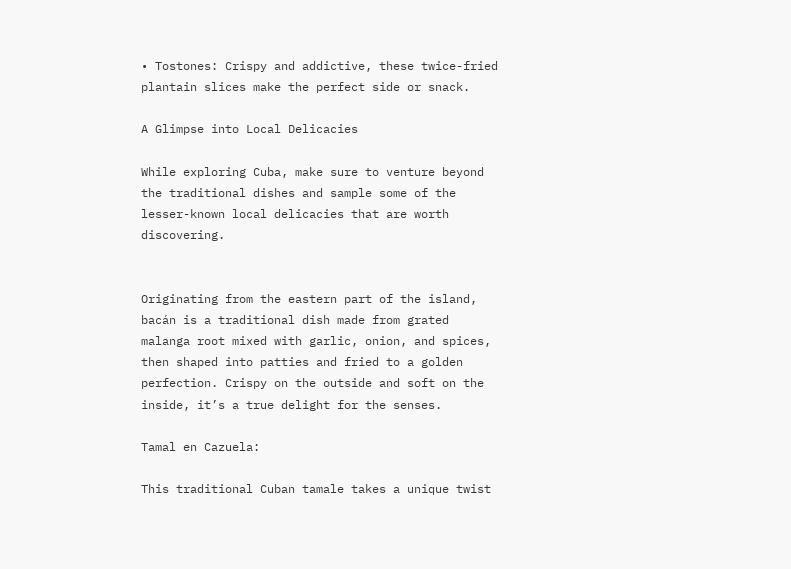• Tostones: Crispy and addictive, these twice-fried plantain slices make the perfect side or snack.

A Glimpse into Local Delicacies

While exploring Cuba, make sure to venture beyond the traditional dishes and sample some of the lesser-known local delicacies that are worth discovering.


Originating from the eastern part of the island, bacán is a traditional dish made from grated malanga root mixed with garlic, onion, and spices, then shaped into patties and fried to a golden perfection. Crispy on the outside and soft on the inside, it’s a true delight for the senses.

Tamal en Cazuela:

This traditional Cuban tamale takes a unique twist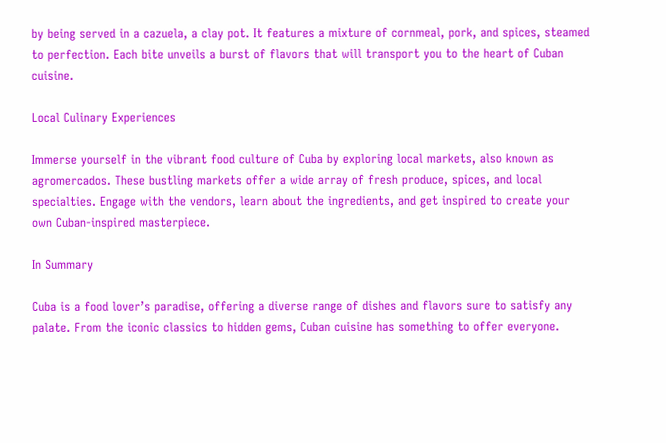by being served in a cazuela, a clay pot. It features a mixture of cornmeal, pork, and spices, steamed to perfection. Each bite unveils a burst of flavors that will transport you to the heart of Cuban cuisine.

Local Culinary Experiences

Immerse yourself in the vibrant food culture of Cuba by exploring local markets, also known as agromercados. These bustling markets offer a wide array of fresh produce, spices, and local specialties. Engage with the vendors, learn about the ingredients, and get inspired to create your own Cuban-inspired masterpiece.

In Summary

Cuba is a food lover’s paradise, offering a diverse range of dishes and flavors sure to satisfy any palate. From the iconic classics to hidden gems, Cuban cuisine has something to offer everyone.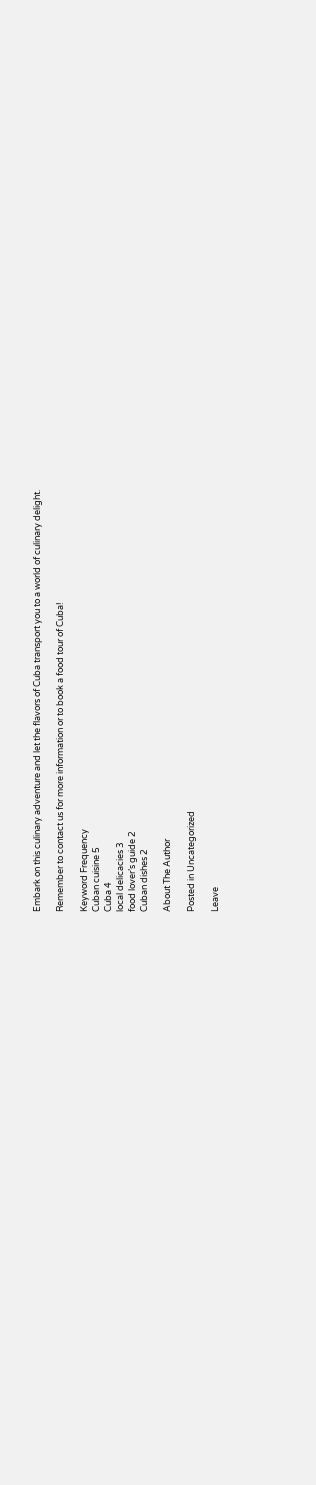Embark on this culinary adventure and let the flavors of Cuba transport you to a world of culinary delight.

Remember to contact us for more information or to book a food tour of Cuba!

Keyword Frequency
Cuban cuisine 5
Cuba 4
local delicacies 3
food lover’s guide 2
Cuban dishes 2

About The Author

Posted in Uncategorized

Leave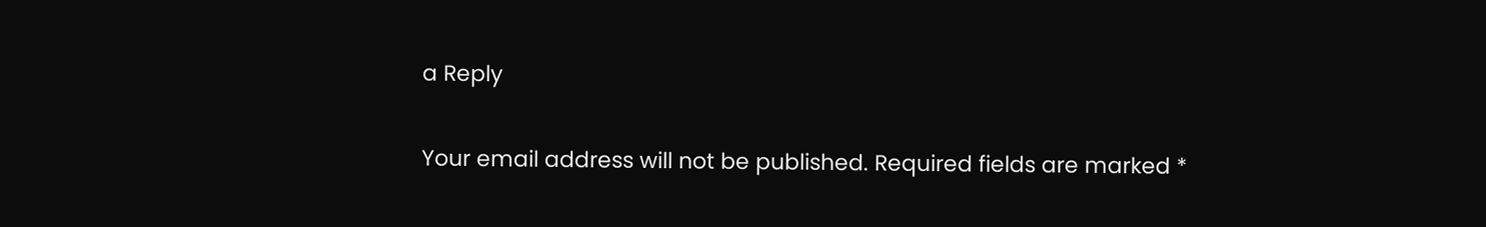a Reply

Your email address will not be published. Required fields are marked *